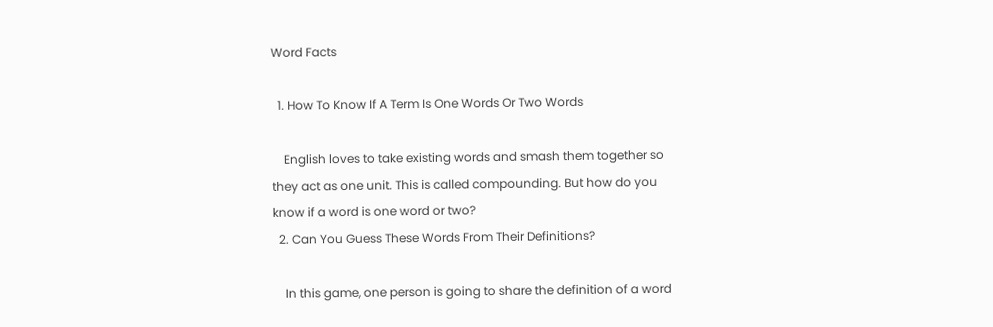Word Facts

  1. How To Know If A Term Is One Words Or Two Words

    English loves to take existing words and smash them together so they act as one unit. This is called compounding. But how do you know if a word is one word or two?
  2. Can You Guess These Words From Their Definitions?

    In this game, one person is going to share the definition of a word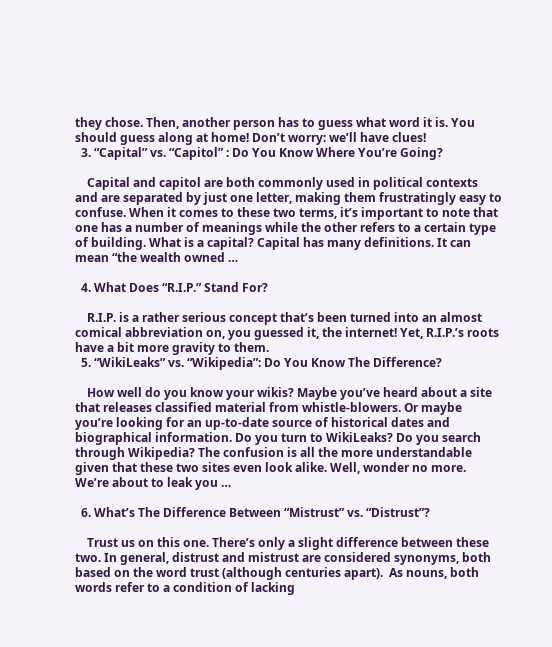they chose. Then, another person has to guess what word it is. You should guess along at home! Don’t worry: we’ll have clues!
  3. “Capital” vs. “Capitol” : Do You Know Where You’re Going?

    Capital and capitol are both commonly used in political contexts and are separated by just one letter, making them frustratingly easy to confuse. When it comes to these two terms, it’s important to note that one has a number of meanings while the other refers to a certain type of building. What is a capital? Capital has many definitions. It can mean “the wealth owned …

  4. What Does “R.I.P.” Stand For?

    R.I.P. is a rather serious concept that’s been turned into an almost comical abbreviation on, you guessed it, the internet! Yet, R.I.P.’s roots have a bit more gravity to them.
  5. “WikiLeaks” vs. “Wikipedia”: Do You Know The Difference?

    How well do you know your wikis? Maybe you’ve heard about a site that releases classified material from whistle-blowers. Or maybe you’re looking for an up-to-date source of historical dates and biographical information. Do you turn to WikiLeaks? Do you search through Wikipedia? The confusion is all the more understandable given that these two sites even look alike. Well, wonder no more. We’re about to leak you …

  6. What’s The Difference Between “Mistrust” vs. “Distrust”?

    Trust us on this one. There’s only a slight difference between these two. In general, distrust and mistrust are considered synonyms, both based on the word trust (although centuries apart).  As nouns, both words refer to a condition of lacking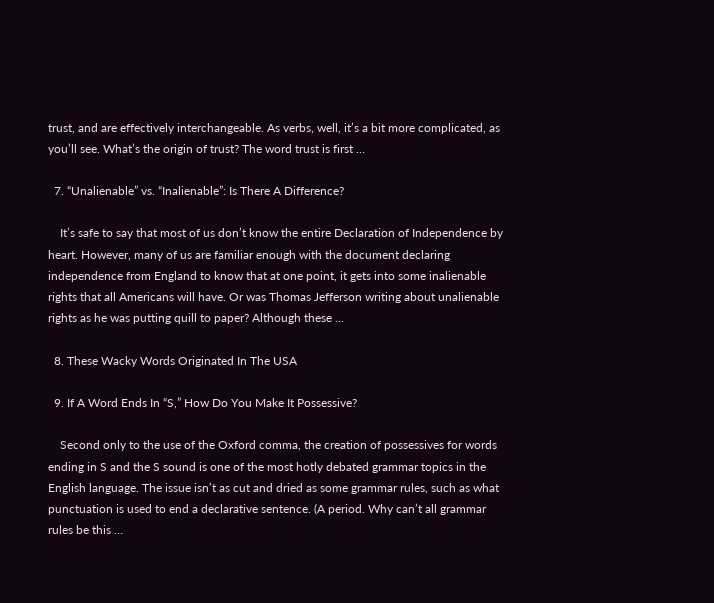trust, and are effectively interchangeable. As verbs, well, it’s a bit more complicated, as you’ll see. What’s the origin of trust? The word trust is first …

  7. “Unalienable” vs. “Inalienable”: Is There A Difference?

    It’s safe to say that most of us don’t know the entire Declaration of Independence by heart. However, many of us are familiar enough with the document declaring independence from England to know that at one point, it gets into some inalienable rights that all Americans will have. Or was Thomas Jefferson writing about unalienable rights as he was putting quill to paper? Although these …

  8. These Wacky Words Originated In The USA

  9. If A Word Ends In “S,” How Do You Make It Possessive?

    Second only to the use of the Oxford comma, the creation of possessives for words ending in S and the S sound is one of the most hotly debated grammar topics in the English language. The issue isn’t as cut and dried as some grammar rules, such as what punctuation is used to end a declarative sentence. (A period. Why can’t all grammar rules be this …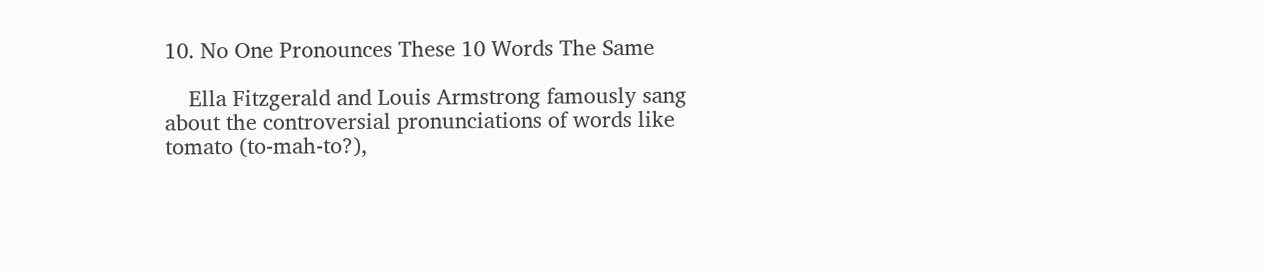10. No One Pronounces These 10 Words The Same

    Ella Fitzgerald and Louis Armstrong famously sang about the controversial pronunciations of words like tomato (to-mah-to?),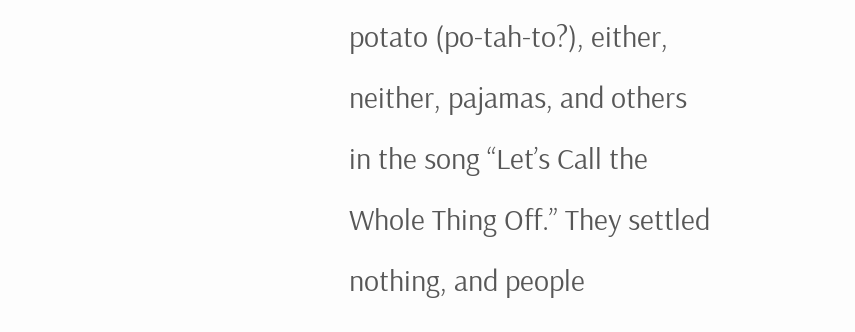potato (po-tah-to?), either, neither, pajamas, and others in the song “Let’s Call the Whole Thing Off.” They settled nothing, and people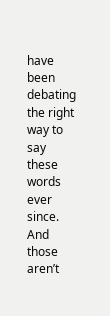have been debating the right way to say these words ever since.  And those aren’t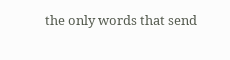the only words that send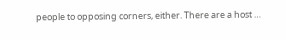people to opposing corners, either. There are a host …